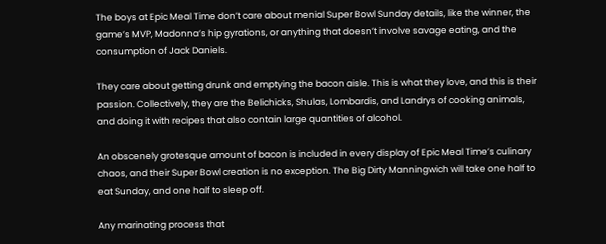The boys at Epic Meal Time don’t care about menial Super Bowl Sunday details, like the winner, the game’s MVP, Madonna’s hip gyrations, or anything that doesn’t involve savage eating, and the consumption of Jack Daniels.

They care about getting drunk and emptying the bacon aisle. This is what they love, and this is their passion. Collectively, they are the Belichicks, Shulas, Lombardis, and Landrys of cooking animals, and doing it with recipes that also contain large quantities of alcohol.

An obscenely grotesque amount of bacon is included in every display of Epic Meal Time’s culinary chaos, and their Super Bowl creation is no exception. The Big Dirty Manningwich will take one half to eat Sunday, and one half to sleep off.

Any marinating process that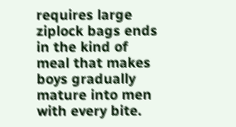requires large ziplock bags ends in the kind of meal that makes boys gradually mature into men with every bite.